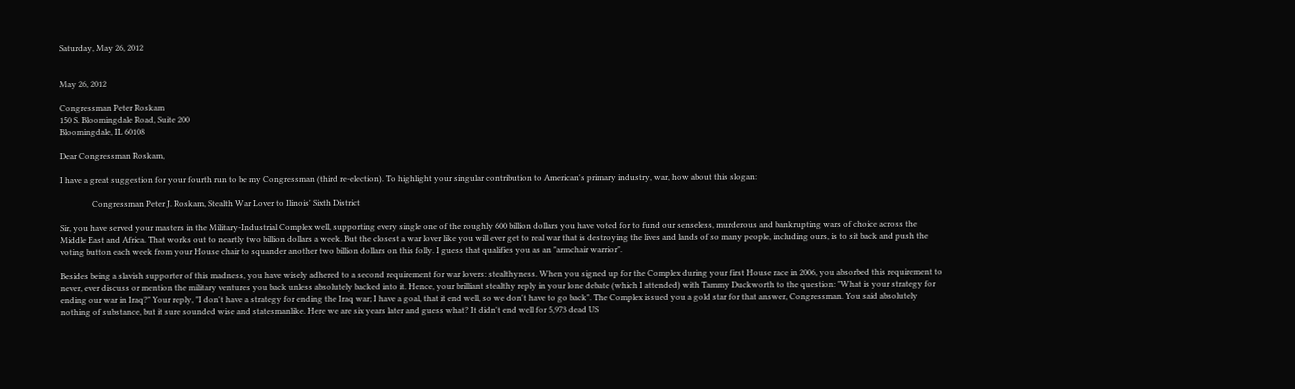Saturday, May 26, 2012


May 26, 2012

Congressman Peter Roskam
150 S. Bloomingdale Road, Suite 200
Bloomingdale, IL 60108

Dear Congressman Roskam,

I have a great suggestion for your fourth run to be my Congressman (third re-election). To highlight your singular contribution to American's primary industry, war, how about this slogan:

                Congressman Peter J. Roskam, Stealth War Lover to Ilinois' Sixth District

Sir, you have served your masters in the Military-Industrial Complex well, supporting every single one of the roughly 600 billion dollars you have voted for to fund our senseless, murderous and bankrupting wars of choice across the Middle East and Africa. That works out to neartly two billion dollars a week. But the closest a war lover like you will ever get to real war that is destroying the lives and lands of so many people, including ours, is to sit back and push the voting button each week from your House chair to squander another two billion dollars on this folly. I guess that qualifies you as an "armchair warrior".

Besides being a slavish supporter of this madness, you have wisely adhered to a second requirement for war lovers: stealthyness. When you signed up for the Complex during your first House race in 2006, you absorbed this requirement to never, ever discuss or mention the military ventures you back unless absolutely backed into it. Hence, your brilliant stealthy reply in your lone debate (which I attended) with Tammy Duckworth to the question: "What is your strategy for ending our war in Iraq?" Your reply, "I don't have a strategy for ending the Iraq war; I have a goal, that it end well, so we don't have to go back". The Complex issued you a gold star for that answer, Congressman. You said absolutely nothing of substance, but it sure sounded wise and statesmanlike. Here we are six years later and guess what? It didn't end well for 5,973 dead US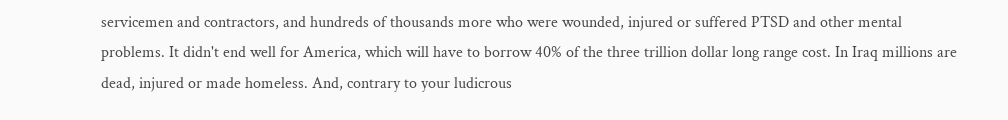servicemen and contractors, and hundreds of thousands more who were wounded, injured or suffered PTSD and other mental problems. It didn't end well for America, which will have to borrow 40% of the three trillion dollar long range cost. In Iraq millions are dead, injured or made homeless. And, contrary to your ludicrous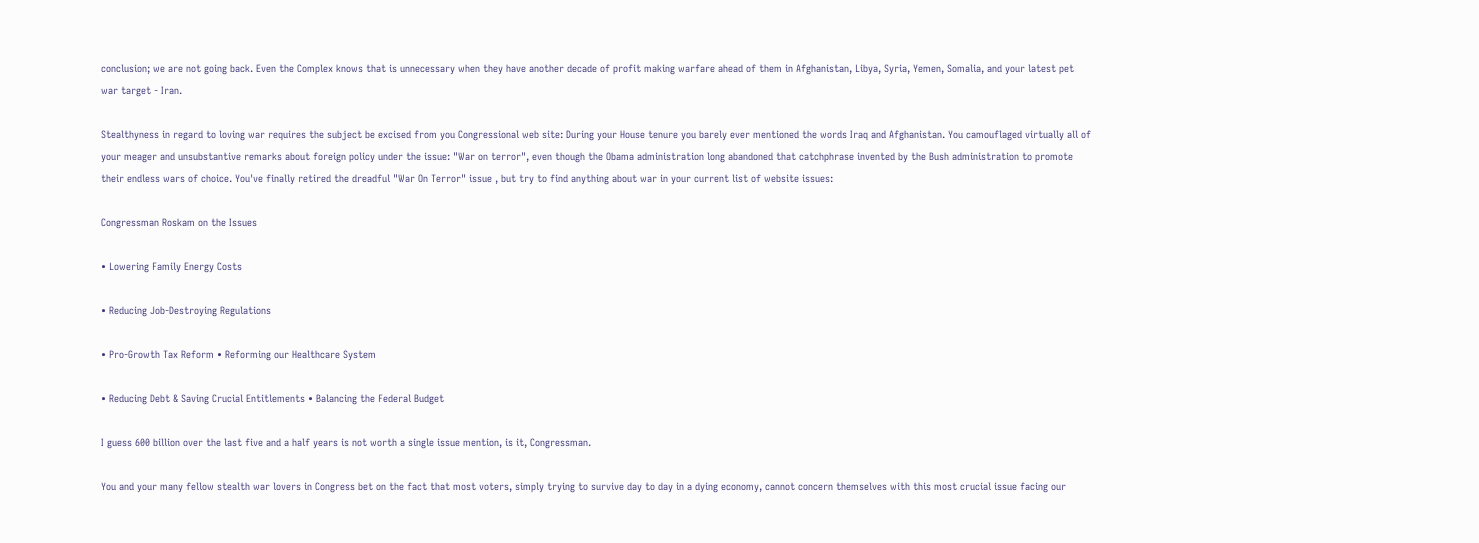conclusion; we are not going back. Even the Complex knows that is unnecessary when they have another decade of profit making warfare ahead of them in Afghanistan, Libya, Syria, Yemen, Somalia, and your latest pet war target - Iran.

Stealthyness in regard to loving war requires the subject be excised from you Congressional web site: During your House tenure you barely ever mentioned the words Iraq and Afghanistan. You camouflaged virtually all of your meager and unsubstantive remarks about foreign policy under the issue: "War on terror", even though the Obama administration long abandoned that catchphrase invented by the Bush administration to promote their endless wars of choice. You've finally retired the dreadful "War On Terror" issue , but try to find anything about war in your current list of website issues:

Congressman Roskam on the Issues

• Lowering Family Energy Costs

• Reducing Job-Destroying Regulations

• Pro-Growth Tax Reform • Reforming our Healthcare System

• Reducing Debt & Saving Crucial Entitlements • Balancing the Federal Budget

I guess 600 billion over the last five and a half years is not worth a single issue mention, is it, Congressman.

You and your many fellow stealth war lovers in Congress bet on the fact that most voters, simply trying to survive day to day in a dying economy, cannot concern themselves with this most crucial issue facing our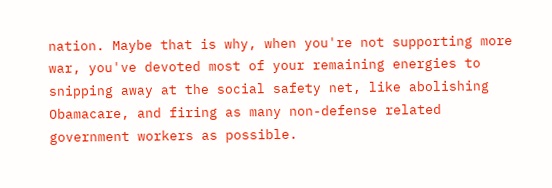nation. Maybe that is why, when you're not supporting more war, you've devoted most of your remaining energies to snipping away at the social safety net, like abolishing Obamacare, and firing as many non-defense related government workers as possible.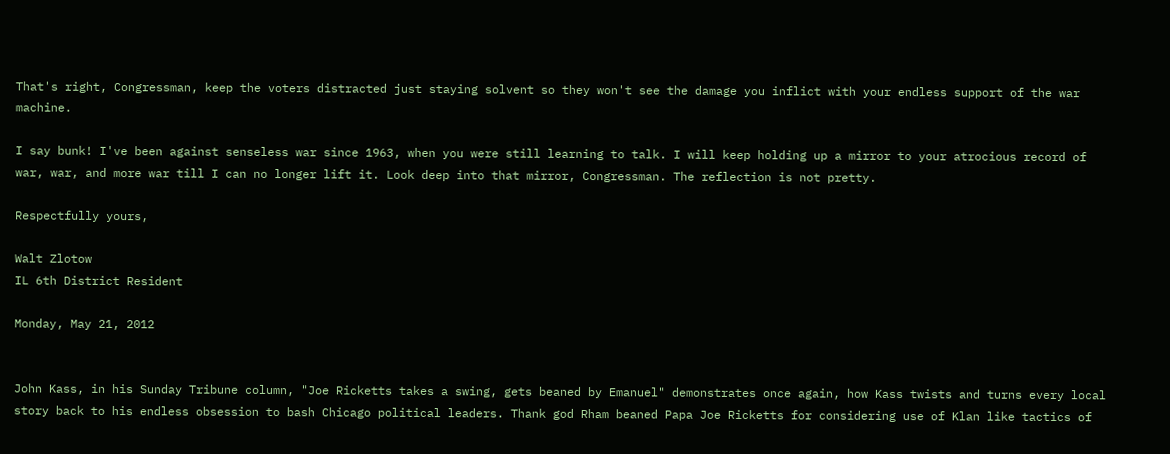That's right, Congressman, keep the voters distracted just staying solvent so they won't see the damage you inflict with your endless support of the war machine.

I say bunk! I've been against senseless war since 1963, when you were still learning to talk. I will keep holding up a mirror to your atrocious record of war, war, and more war till I can no longer lift it. Look deep into that mirror, Congressman. The reflection is not pretty.

Respectfully yours,

Walt Zlotow
IL 6th District Resident

Monday, May 21, 2012


John Kass, in his Sunday Tribune column, "Joe Ricketts takes a swing, gets beaned by Emanuel" demonstrates once again, how Kass twists and turns every local story back to his endless obsession to bash Chicago political leaders. Thank god Rham beaned Papa Joe Ricketts for considering use of Klan like tactics of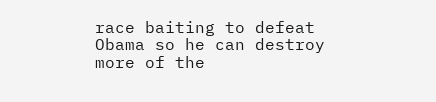race baiting to defeat Obama so he can destroy more of the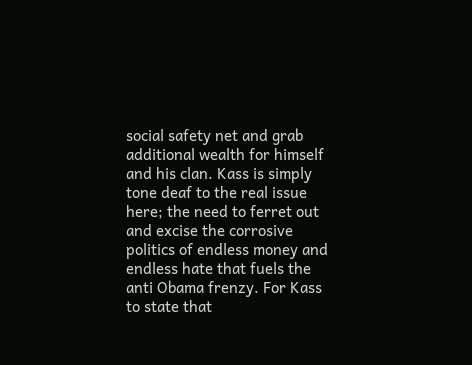social safety net and grab additional wealth for himself and his clan. Kass is simply tone deaf to the real issue here; the need to ferret out and excise the corrosive politics of endless money and endless hate that fuels the anti Obama frenzy. For Kass to state that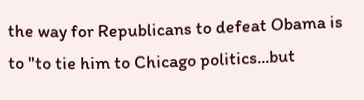the way for Republicans to defeat Obama is to "to tie him to Chicago politics...but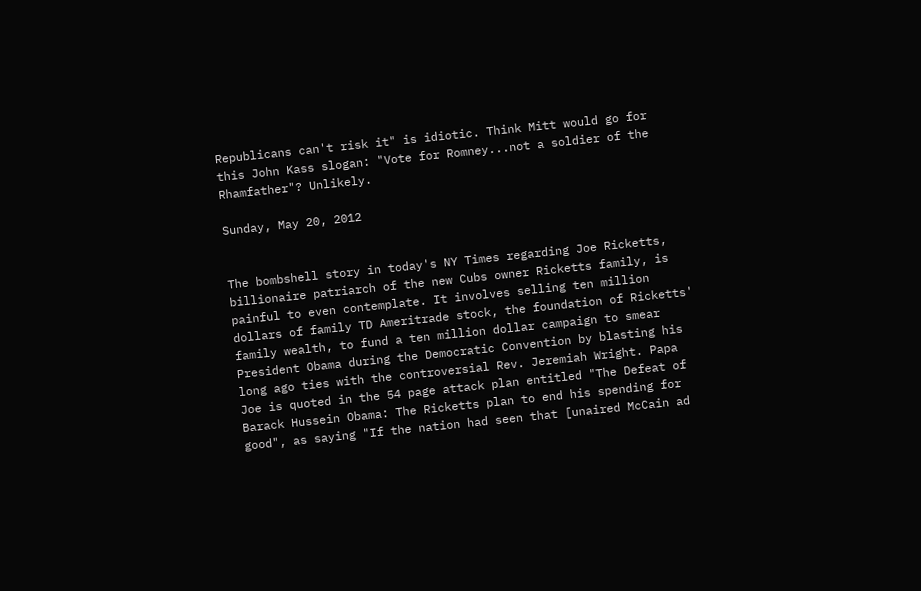Republicans can't risk it" is idiotic. Think Mitt would go for this John Kass slogan: "Vote for Romney...not a soldier of the Rhamfather"? Unlikely.

Sunday, May 20, 2012


The bombshell story in today's NY Times regarding Joe Ricketts, billionaire patriarch of the new Cubs owner Ricketts family, is painful to even contemplate. It involves selling ten million dollars of family TD Ameritrade stock, the foundation of Ricketts' family wealth, to fund a ten million dollar campaign to smear President Obama during the Democratic Convention by blasting his long ago ties with the controversial Rev. Jeremiah Wright. Papa Joe is quoted in the 54 page attack plan entitled "The Defeat of Barack Hussein Obama: The Ricketts plan to end his spending for good", as saying "If the nation had seen that [unaired McCain ad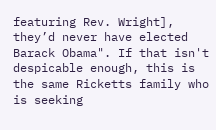featuring Rev. Wright], they’d never have elected Barack Obama". If that isn't despicable enough, this is the same Ricketts family who is seeking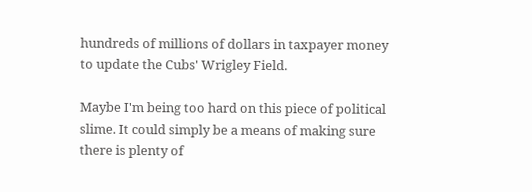hundreds of millions of dollars in taxpayer money to update the Cubs' Wrigley Field.

Maybe I'm being too hard on this piece of political slime. It could simply be a means of making sure there is plenty of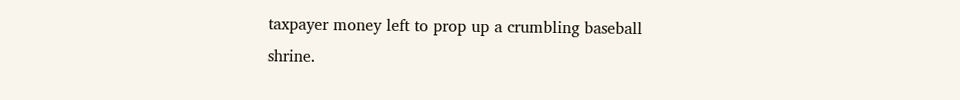taxpayer money left to prop up a crumbling baseball shrine.